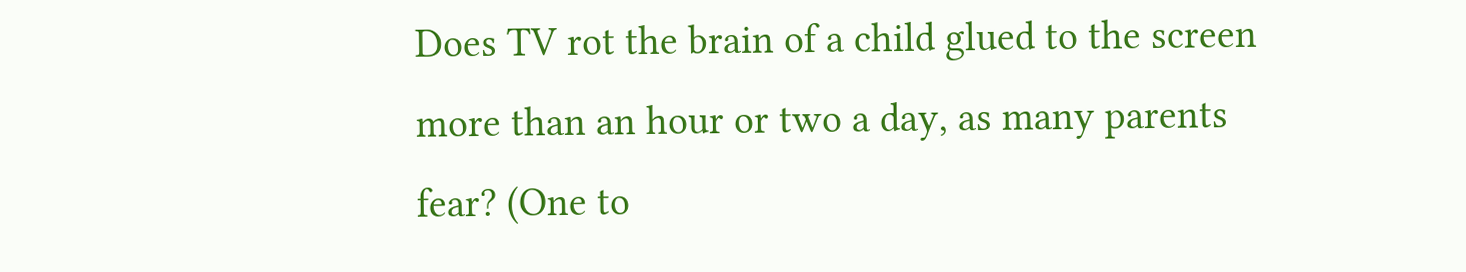Does TV rot the brain of a child glued to the screen more than an hour or two a day, as many parents fear? (One to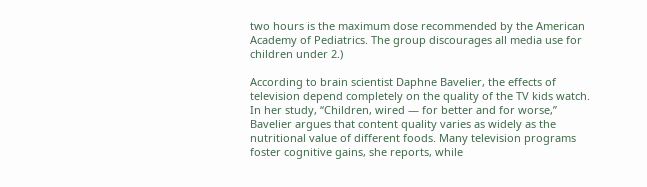two hours is the maximum dose recommended by the American Academy of Pediatrics. The group discourages all media use for children under 2.)

According to brain scientist Daphne Bavelier, the effects of television depend completely on the quality of the TV kids watch. In her study, “Children, wired — for better and for worse,” Bavelier argues that content quality varies as widely as the nutritional value of different foods. Many television programs foster cognitive gains, she reports, while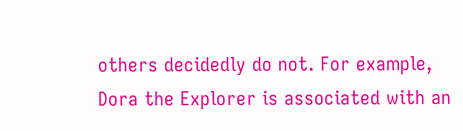others decidedly do not. For example, Dora the Explorer is associated with an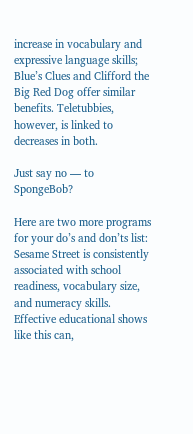increase in vocabulary and expressive language skills; Blue’s Clues and Clifford the Big Red Dog offer similar benefits. Teletubbies, however, is linked to decreases in both.

Just say no — to SpongeBob?

Here are two more programs for your do’s and don’ts list: Sesame Street is consistently associated with school readiness, vocabulary size, and numeracy skills. Effective educational shows like this can,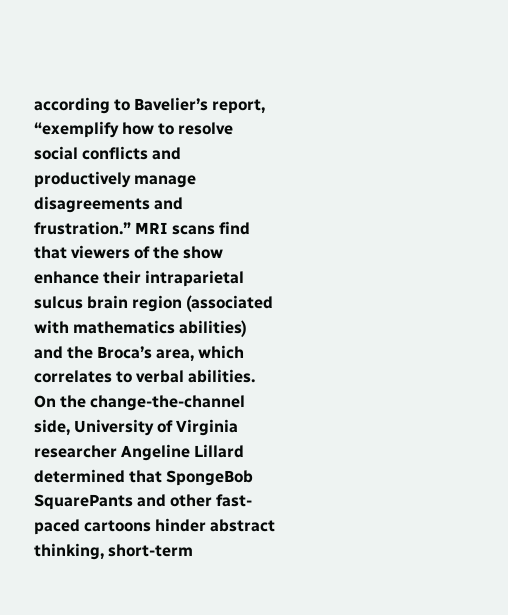according to Bavelier’s report, “exemplify how to resolve social conflicts and productively manage disagreements and frustration.” MRI scans find that viewers of the show enhance their intraparietal sulcus brain region (associated with mathematics abilities) and the Broca’s area, which correlates to verbal abilities. On the change-the-channel side, University of Virginia researcher Angeline Lillard determined that SpongeBob SquarePants and other fast-paced cartoons hinder abstract thinking, short-term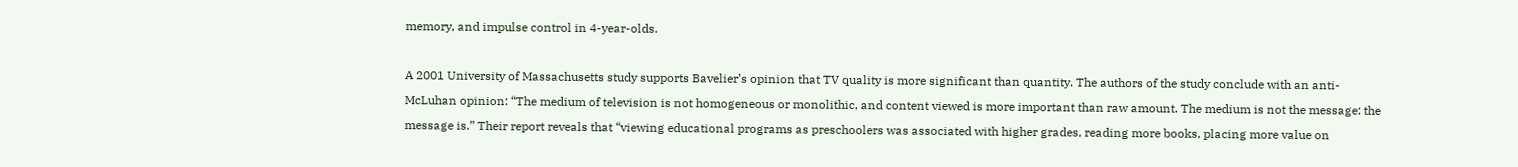memory, and impulse control in 4-year-olds.

A 2001 University of Massachusetts study supports Bavelier’s opinion that TV quality is more significant than quantity. The authors of the study conclude with an anti-McLuhan opinion: “The medium of television is not homogeneous or monolithic, and content viewed is more important than raw amount. The medium is not the message: the message is.” Their report reveals that “viewing educational programs as preschoolers was associated with higher grades, reading more books, placing more value on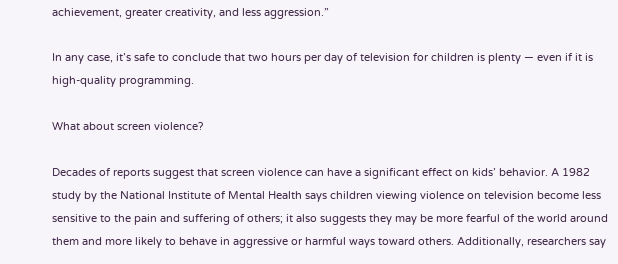achievement, greater creativity, and less aggression.”

In any case, it’s safe to conclude that two hours per day of television for children is plenty — even if it is high-quality programming.

What about screen violence?

Decades of reports suggest that screen violence can have a significant effect on kids’ behavior. A 1982 study by the National Institute of Mental Health says children viewing violence on television become less sensitive to the pain and suffering of others; it also suggests they may be more fearful of the world around them and more likely to behave in aggressive or harmful ways toward others. Additionally, researchers say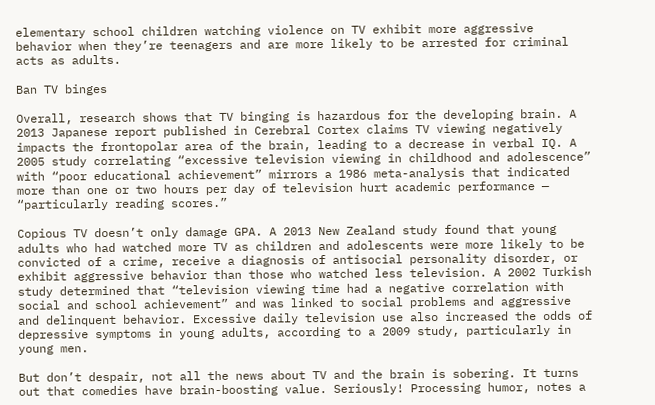elementary school children watching violence on TV exhibit more aggressive behavior when they’re teenagers and are more likely to be arrested for criminal acts as adults.

Ban TV binges

Overall, research shows that TV binging is hazardous for the developing brain. A 2013 Japanese report published in Cerebral Cortex claims TV viewing negatively impacts the frontopolar area of the brain, leading to a decrease in verbal IQ. A 2005 study correlating “excessive television viewing in childhood and adolescence” with “poor educational achievement” mirrors a 1986 meta-analysis that indicated more than one or two hours per day of television hurt academic performance — “particularly reading scores.”

Copious TV doesn’t only damage GPA. A 2013 New Zealand study found that young adults who had watched more TV as children and adolescents were more likely to be convicted of a crime, receive a diagnosis of antisocial personality disorder, or exhibit aggressive behavior than those who watched less television. A 2002 Turkish study determined that “television viewing time had a negative correlation with social and school achievement” and was linked to social problems and aggressive and delinquent behavior. Excessive daily television use also increased the odds of depressive symptoms in young adults, according to a 2009 study, particularly in young men.

But don’t despair, not all the news about TV and the brain is sobering. It turns out that comedies have brain-boosting value. Seriously! Processing humor, notes a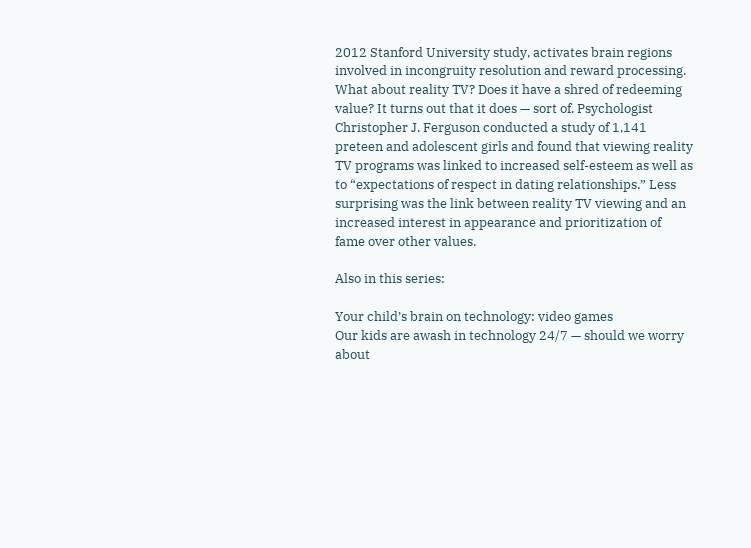2012 Stanford University study, activates brain regions involved in incongruity resolution and reward processing. What about reality TV? Does it have a shred of redeeming value? It turns out that it does — sort of. Psychologist Christopher J. Ferguson conducted a study of 1,141 preteen and adolescent girls and found that viewing reality TV programs was linked to increased self-esteem as well as to “expectations of respect in dating relationships.” Less surprising was the link between reality TV viewing and an increased interest in appearance and prioritization of fame over other values.

Also in this series:

Your child’s brain on technology: video games
Our kids are awash in technology 24/7 — should we worry about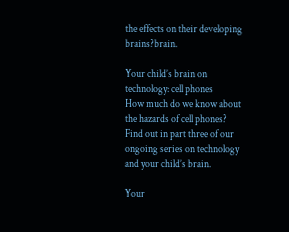the effects on their developing brains?brain.

Your child’s brain on technology: cell phones
How much do we know about the hazards of cell phones? Find out in part three of our ongoing series on technology and your child’s brain.

Your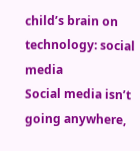child’s brain on technology: social media
Social media isn’t going anywhere,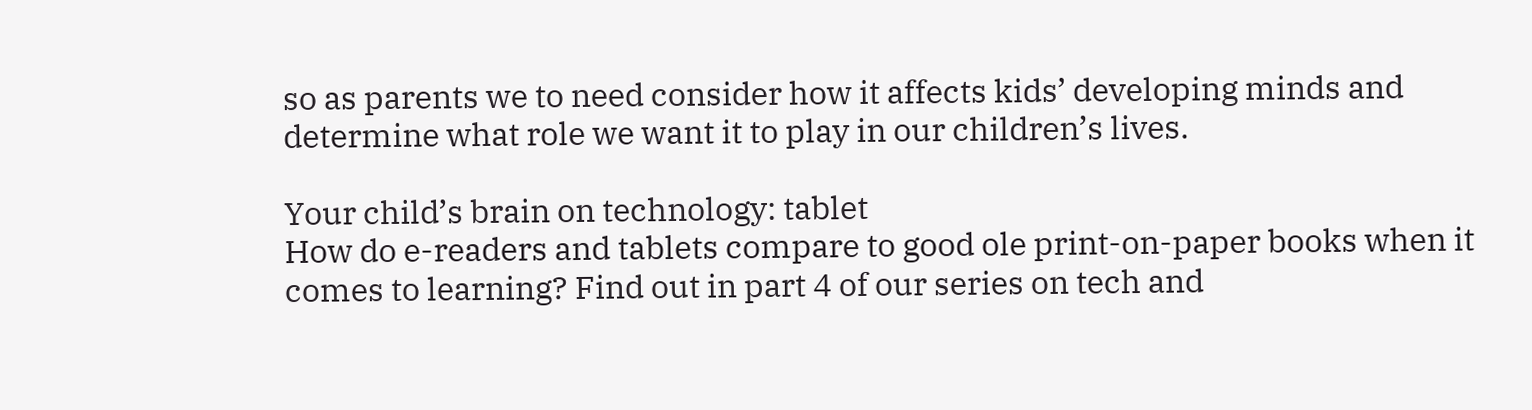so as parents we to need consider how it affects kids’ developing minds and determine what role we want it to play in our children’s lives.

Your child’s brain on technology: tablet
How do e-readers and tablets compare to good ole print-on-paper books when it comes to learning? Find out in part 4 of our series on tech and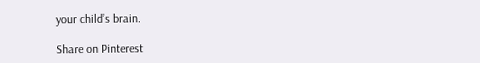your child’s brain.

Share on Pinterest